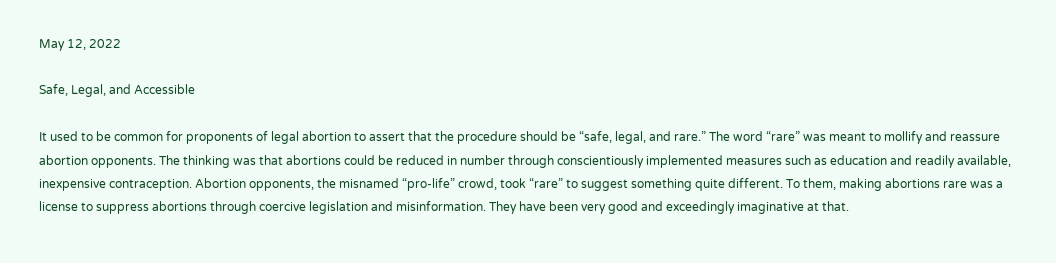May 12, 2022

Safe, Legal, and Accessible

It used to be common for proponents of legal abortion to assert that the procedure should be “safe, legal, and rare.” The word “rare” was meant to mollify and reassure abortion opponents. The thinking was that abortions could be reduced in number through conscientiously implemented measures such as education and readily available, inexpensive contraception. Abortion opponents, the misnamed “pro-life” crowd, took “rare” to suggest something quite different. To them, making abortions rare was a license to suppress abortions through coercive legislation and misinformation. They have been very good and exceedingly imaginative at that.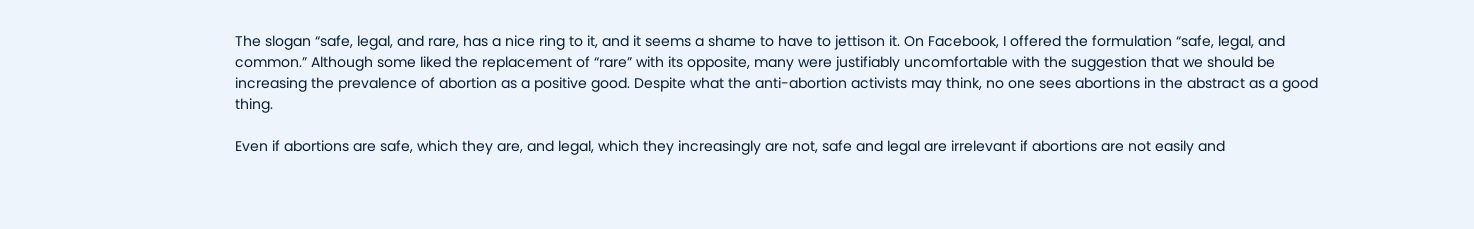The slogan “safe, legal, and rare, has a nice ring to it, and it seems a shame to have to jettison it. On Facebook, I offered the formulation “safe, legal, and common.” Although some liked the replacement of “rare” with its opposite, many were justifiably uncomfortable with the suggestion that we should be increasing the prevalence of abortion as a positive good. Despite what the anti-abortion activists may think, no one sees abortions in the abstract as a good thing.

Even if abortions are safe, which they are, and legal, which they increasingly are not, safe and legal are irrelevant if abortions are not easily and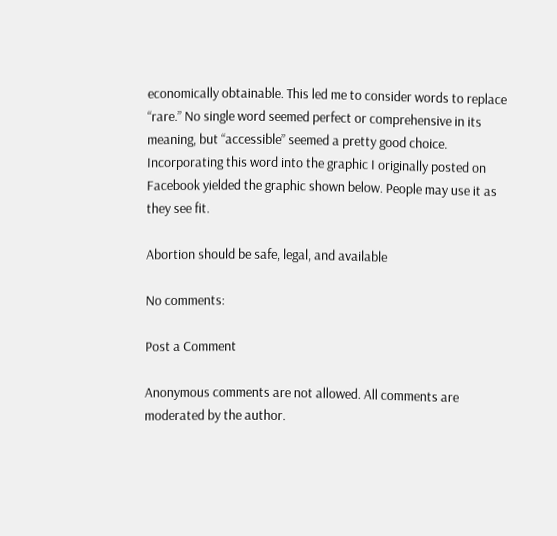economically obtainable. This led me to consider words to replace “rare.” No single word seemed perfect or comprehensive in its meaning, but “accessible” seemed a pretty good choice. Incorporating this word into the graphic I originally posted on Facebook yielded the graphic shown below. People may use it as they see fit.

Abortion should be safe, legal, and available

No comments:

Post a Comment

Anonymous comments are not allowed. All comments are moderated by the author.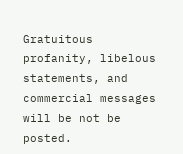Gratuitous profanity, libelous statements, and commercial messages will be not be posted.